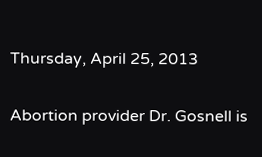Thursday, April 25, 2013

Abortion provider Dr. Gosnell is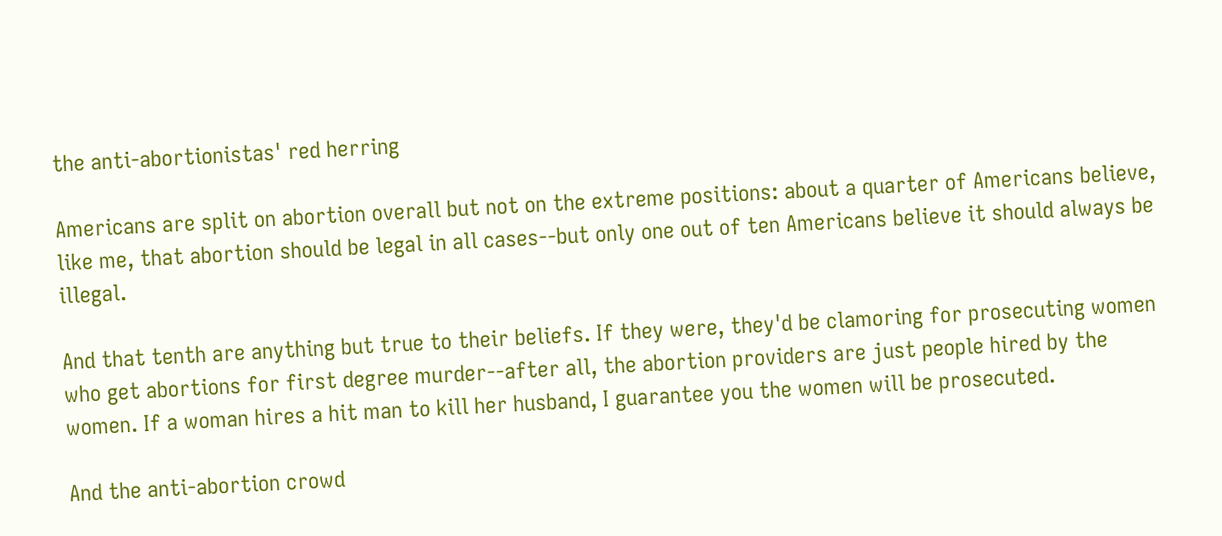the anti-abortionistas' red herring

Americans are split on abortion overall but not on the extreme positions: about a quarter of Americans believe, like me, that abortion should be legal in all cases--but only one out of ten Americans believe it should always be illegal.

And that tenth are anything but true to their beliefs. If they were, they'd be clamoring for prosecuting women who get abortions for first degree murder--after all, the abortion providers are just people hired by the women. If a woman hires a hit man to kill her husband, I guarantee you the women will be prosecuted.

And the anti-abortion crowd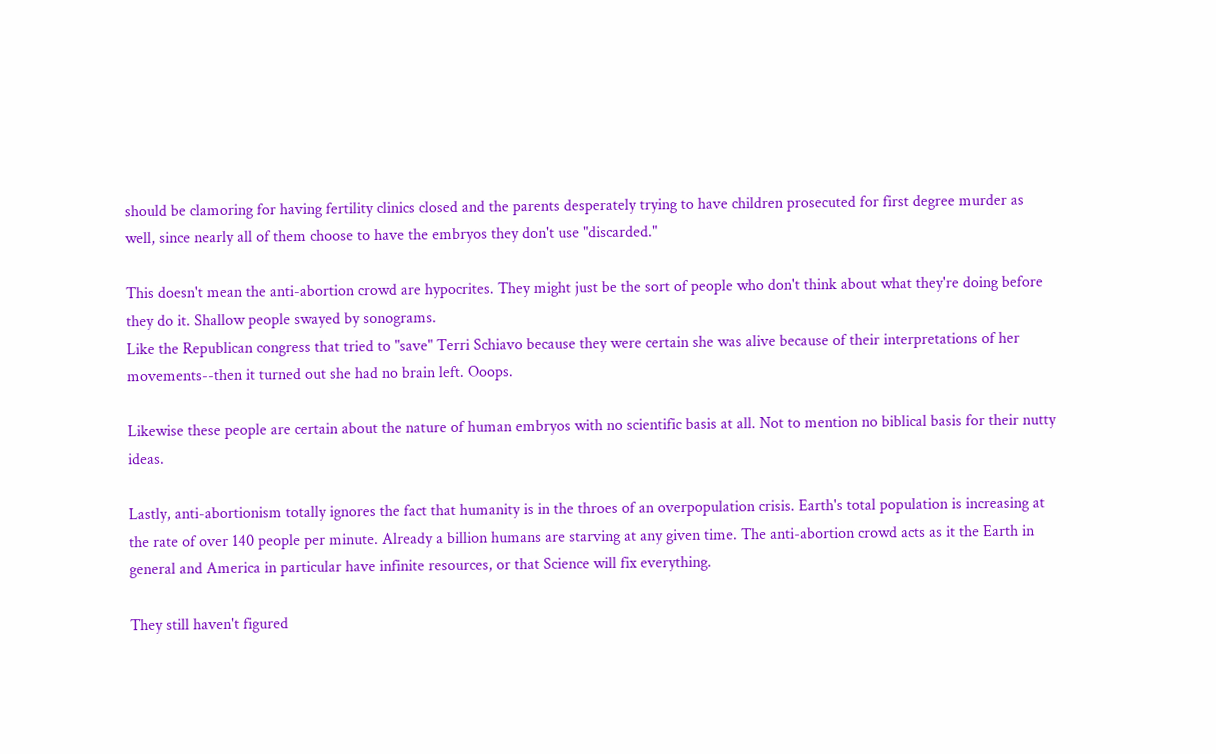should be clamoring for having fertility clinics closed and the parents desperately trying to have children prosecuted for first degree murder as well, since nearly all of them choose to have the embryos they don't use "discarded."

This doesn't mean the anti-abortion crowd are hypocrites. They might just be the sort of people who don't think about what they're doing before they do it. Shallow people swayed by sonograms.
Like the Republican congress that tried to "save" Terri Schiavo because they were certain she was alive because of their interpretations of her movements--then it turned out she had no brain left. Ooops.

Likewise these people are certain about the nature of human embryos with no scientific basis at all. Not to mention no biblical basis for their nutty ideas.

Lastly, anti-abortionism totally ignores the fact that humanity is in the throes of an overpopulation crisis. Earth's total population is increasing at the rate of over 140 people per minute. Already a billion humans are starving at any given time. The anti-abortion crowd acts as it the Earth in general and America in particular have infinite resources, or that Science will fix everything.

They still haven't figured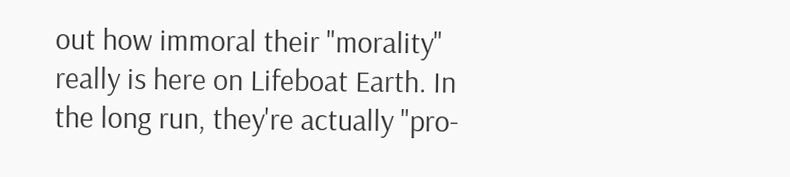out how immoral their "morality" really is here on Lifeboat Earth. In the long run, they're actually "pro-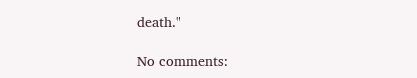death."

No comments: